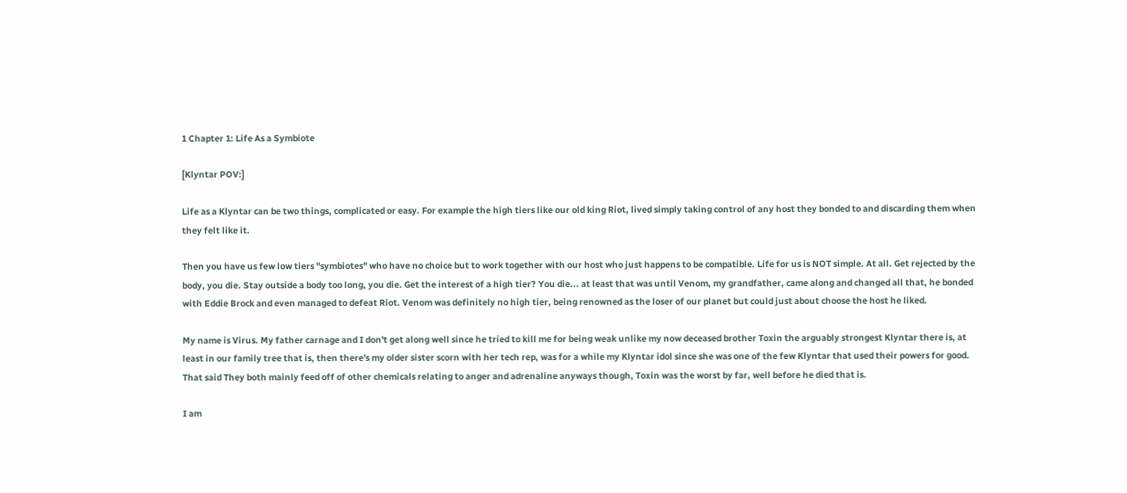1 Chapter 1: Life As a Symbiote

[Klyntar POV:]

Life as a Klyntar can be two things, complicated or easy. For example the high tiers like our old king Riot, lived simply taking control of any host they bonded to and discarding them when they felt like it.

Then you have us few low tiers "symbiotes" who have no choice but to work together with our host who just happens to be compatible. Life for us is NOT simple. At all. Get rejected by the body, you die. Stay outside a body too long, you die. Get the interest of a high tier? You die... at least that was until Venom, my grandfather, came along and changed all that, he bonded with Eddie Brock and even managed to defeat Riot. Venom was definitely no high tier, being renowned as the loser of our planet but could just about choose the host he liked.

My name is Virus. My father carnage and I don't get along well since he tried to kill me for being weak unlike my now deceased brother Toxin the arguably strongest Klyntar there is, at least in our family tree that is, then there's my older sister scorn with her tech rep, was for a while my Klyntar idol since she was one of the few Klyntar that used their powers for good. That said They both mainly feed off of other chemicals relating to anger and adrenaline anyways though, Toxin was the worst by far, well before he died that is.

I am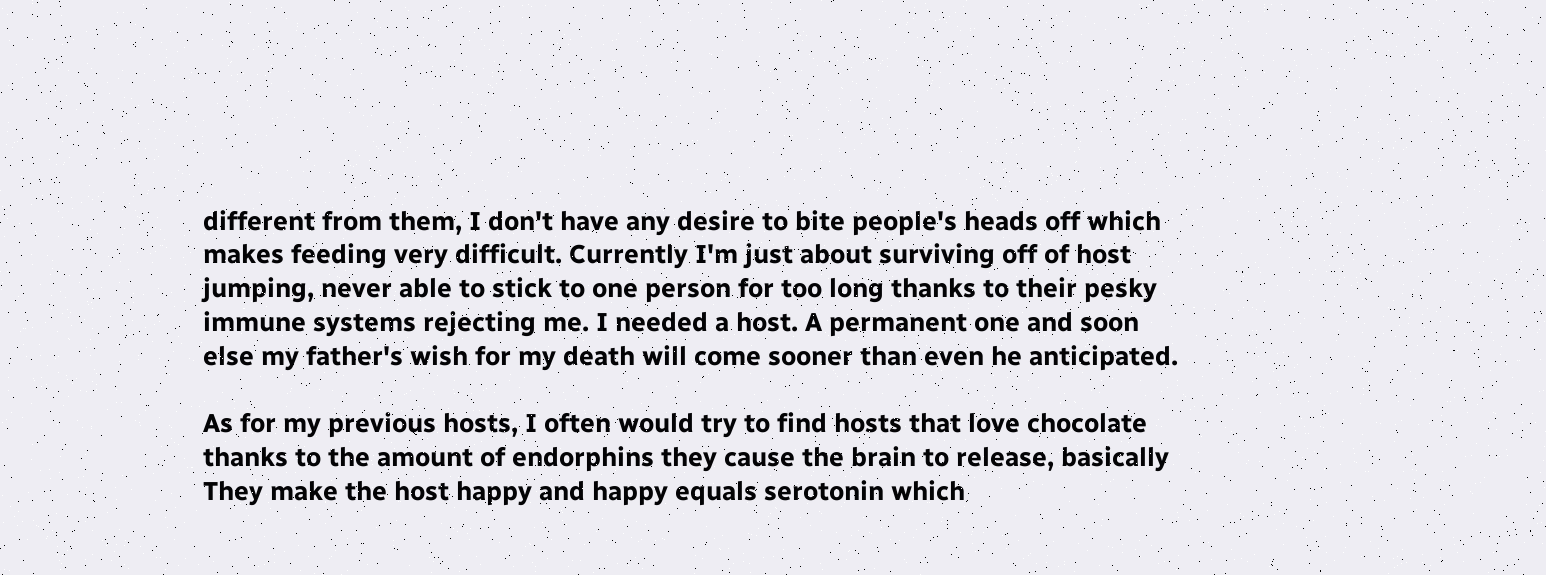different from them, I don't have any desire to bite people's heads off which makes feeding very difficult. Currently I'm just about surviving off of host jumping, never able to stick to one person for too long thanks to their pesky immune systems rejecting me. I needed a host. A permanent one and soon else my father's wish for my death will come sooner than even he anticipated.

As for my previous hosts, I often would try to find hosts that love chocolate thanks to the amount of endorphins they cause the brain to release, basically They make the host happy and happy equals serotonin which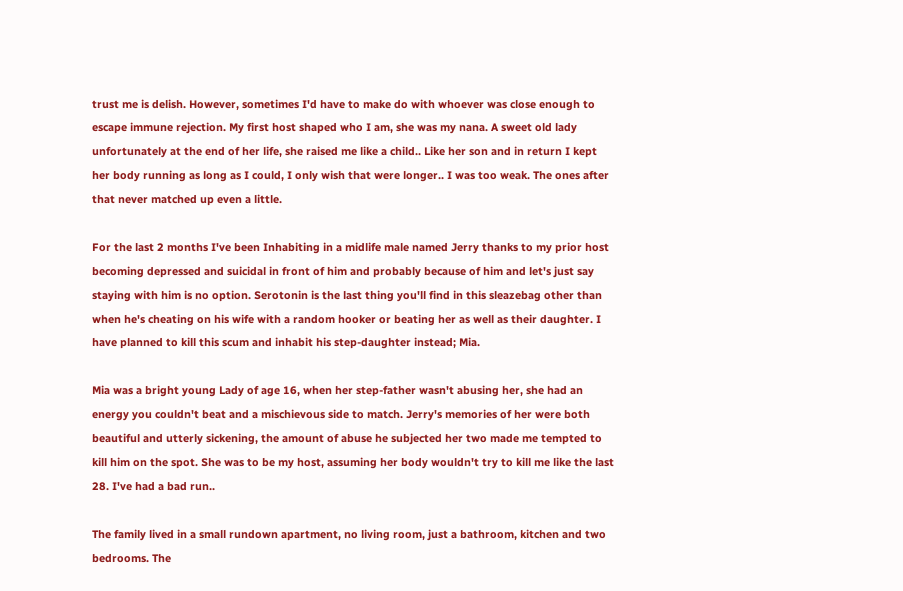trust me is delish. However, sometimes I'd have to make do with whoever was close enough to escape immune rejection. My first host shaped who I am, she was my nana. A sweet old lady unfortunately at the end of her life, she raised me like a child.. Like her son and in return I kept her body running as long as I could, I only wish that were longer.. I was too weak. The ones after that never matched up even a little.

For the last 2 months I've been Inhabiting in a midlife male named Jerry thanks to my prior host becoming depressed and suicidal in front of him and probably because of him and let's just say staying with him is no option. Serotonin is the last thing you'll find in this sleazebag other than when he's cheating on his wife with a random hooker or beating her as well as their daughter. I have planned to kill this scum and inhabit his step-daughter instead; Mia.

Mia was a bright young Lady of age 16, when her step-father wasn't abusing her, she had an energy you couldn't beat and a mischievous side to match. Jerry's memories of her were both beautiful and utterly sickening, the amount of abuse he subjected her two made me tempted to kill him on the spot. She was to be my host, assuming her body wouldn't try to kill me like the last 28. I've had a bad run..

The family lived in a small rundown apartment, no living room, just a bathroom, kitchen and two bedrooms. The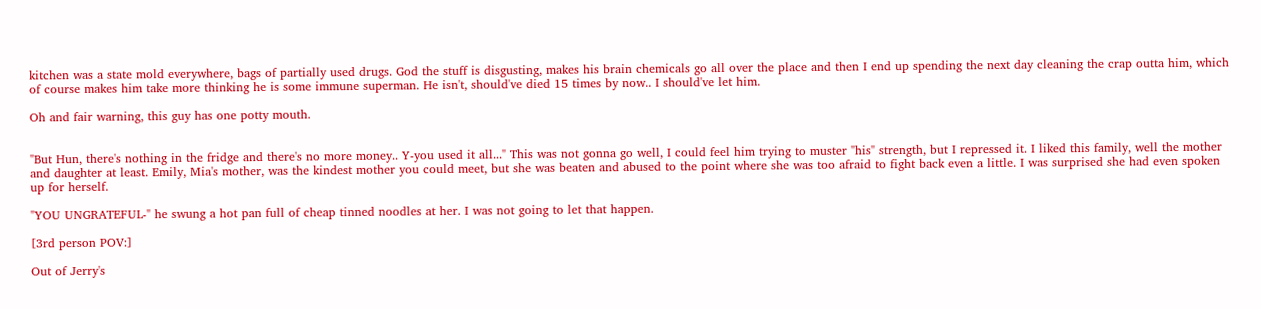kitchen was a state mold everywhere, bags of partially used drugs. God the stuff is disgusting, makes his brain chemicals go all over the place and then I end up spending the next day cleaning the crap outta him, which of course makes him take more thinking he is some immune superman. He isn't, should've died 15 times by now.. I should've let him.

Oh and fair warning, this guy has one potty mouth.


"But Hun, there's nothing in the fridge and there's no more money.. Y-you used it all..." This was not gonna go well, I could feel him trying to muster "his" strength, but I repressed it. I liked this family, well the mother and daughter at least. Emily, Mia's mother, was the kindest mother you could meet, but she was beaten and abused to the point where she was too afraid to fight back even a little. I was surprised she had even spoken up for herself.

"YOU UNGRATEFUL-" he swung a hot pan full of cheap tinned noodles at her. I was not going to let that happen.

[3rd person POV:]

Out of Jerry's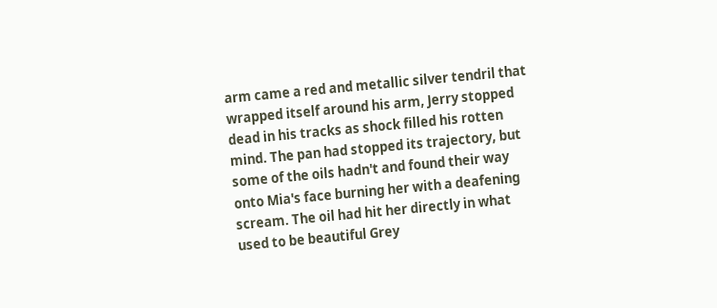arm came a red and metallic silver tendril that wrapped itself around his arm, Jerry stopped dead in his tracks as shock filled his rotten mind. The pan had stopped its trajectory, but some of the oils hadn't and found their way onto Mia's face burning her with a deafening scream. The oil had hit her directly in what used to be beautiful Grey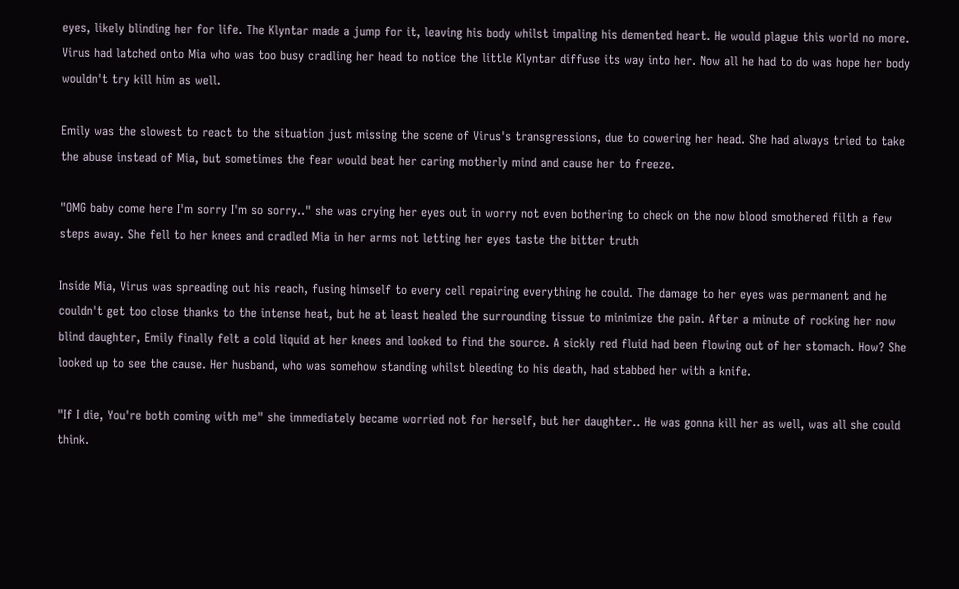eyes, likely blinding her for life. The Klyntar made a jump for it, leaving his body whilst impaling his demented heart. He would plague this world no more. Virus had latched onto Mia who was too busy cradling her head to notice the little Klyntar diffuse its way into her. Now all he had to do was hope her body wouldn't try kill him as well.

Emily was the slowest to react to the situation just missing the scene of Virus's transgressions, due to cowering her head. She had always tried to take the abuse instead of Mia, but sometimes the fear would beat her caring motherly mind and cause her to freeze.

"OMG baby come here I'm sorry I'm so sorry.." she was crying her eyes out in worry not even bothering to check on the now blood smothered filth a few steps away. She fell to her knees and cradled Mia in her arms not letting her eyes taste the bitter truth

Inside Mia, Virus was spreading out his reach, fusing himself to every cell repairing everything he could. The damage to her eyes was permanent and he couldn't get too close thanks to the intense heat, but he at least healed the surrounding tissue to minimize the pain. After a minute of rocking her now blind daughter, Emily finally felt a cold liquid at her knees and looked to find the source. A sickly red fluid had been flowing out of her stomach. How? She looked up to see the cause. Her husband, who was somehow standing whilst bleeding to his death, had stabbed her with a knife.

"If I die, You're both coming with me" she immediately became worried not for herself, but her daughter.. He was gonna kill her as well, was all she could think.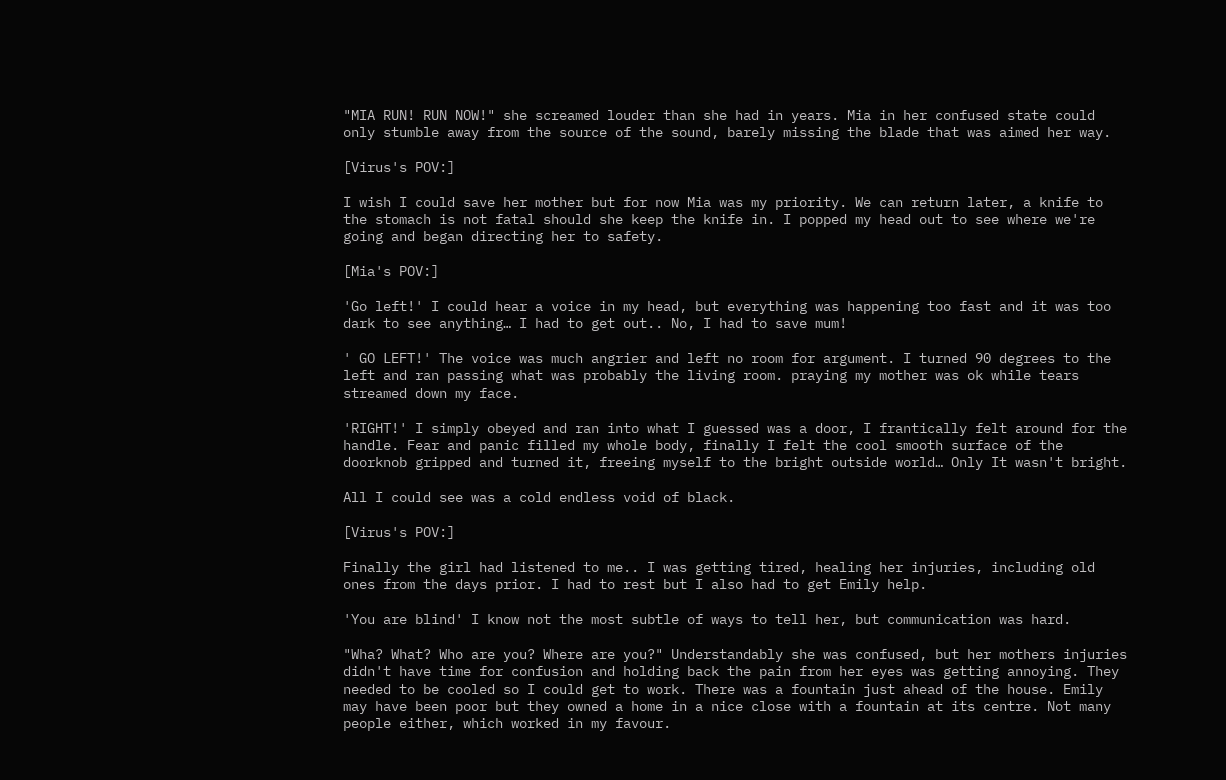"MIA RUN! RUN NOW!" she screamed louder than she had in years. Mia in her confused state could only stumble away from the source of the sound, barely missing the blade that was aimed her way.

[Virus's POV:]

I wish I could save her mother but for now Mia was my priority. We can return later, a knife to the stomach is not fatal should she keep the knife in. I popped my head out to see where we're going and began directing her to safety.

[Mia's POV:]

'Go left!' I could hear a voice in my head, but everything was happening too fast and it was too dark to see anything… I had to get out.. No, I had to save mum!

' GO LEFT!' The voice was much angrier and left no room for argument. I turned 90 degrees to the left and ran passing what was probably the living room. praying my mother was ok while tears streamed down my face.

'RIGHT!' I simply obeyed and ran into what I guessed was a door, I frantically felt around for the handle. Fear and panic filled my whole body, finally I felt the cool smooth surface of the doorknob gripped and turned it, freeing myself to the bright outside world… Only It wasn't bright.

All I could see was a cold endless void of black.

[Virus's POV:]

Finally the girl had listened to me.. I was getting tired, healing her injuries, including old ones from the days prior. I had to rest but I also had to get Emily help.

'You are blind' I know not the most subtle of ways to tell her, but communication was hard.

"Wha? What? Who are you? Where are you?" Understandably she was confused, but her mothers injuries didn't have time for confusion and holding back the pain from her eyes was getting annoying. They needed to be cooled so I could get to work. There was a fountain just ahead of the house. Emily may have been poor but they owned a home in a nice close with a fountain at its centre. Not many people either, which worked in my favour.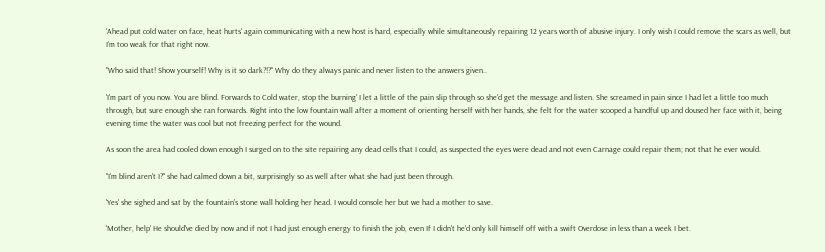'Ahead put cold water on face, heat hurts' again communicating with a new host is hard, especially while simultaneously repairing 12 years worth of abusive injury. I only wish I could remove the scars as well, but I'm too weak for that right now.

"Who said that! Show yourself! Why is it so dark?!?" Why do they always panic and never listen to the answers given..

'I'm part of you now. You are blind. Forwards to Cold water, stop the burning' I let a little of the pain slip through so she'd get the message and listen. She screamed in pain since I had let a little too much through, but sure enough she ran forwards. Right into the low fountain wall after a moment of orienting herself with her hands, she felt for the water scooped a handful up and doused her face with it, being evening time the water was cool but not freezing perfect for the wound.

As soon the area had cooled down enough I surged on to the site repairing any dead cells that I could, as suspected the eyes were dead and not even Carnage could repair them; not that he ever would.

"I'm blind aren't I?" she had calmed down a bit, surprisingly so as well after what she had just been through.

'Yes' she sighed and sat by the fountain's stone wall holding her head. I would console her but we had a mother to save.

'Mother, help' He should've died by now and if not I had just enough energy to finish the job, even If I didn't he'd only kill himself off with a swift Overdose in less than a week I bet.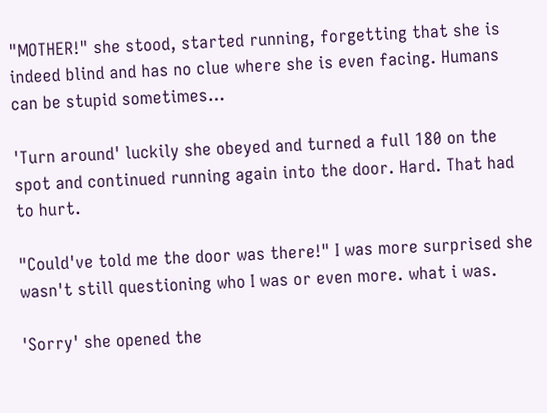"MOTHER!" she stood, started running, forgetting that she is indeed blind and has no clue where she is even facing. Humans can be stupid sometimes…

'Turn around' luckily she obeyed and turned a full 180 on the spot and continued running again into the door. Hard. That had to hurt.

"Could've told me the door was there!" I was more surprised she wasn't still questioning who I was or even more. what i was.

'Sorry' she opened the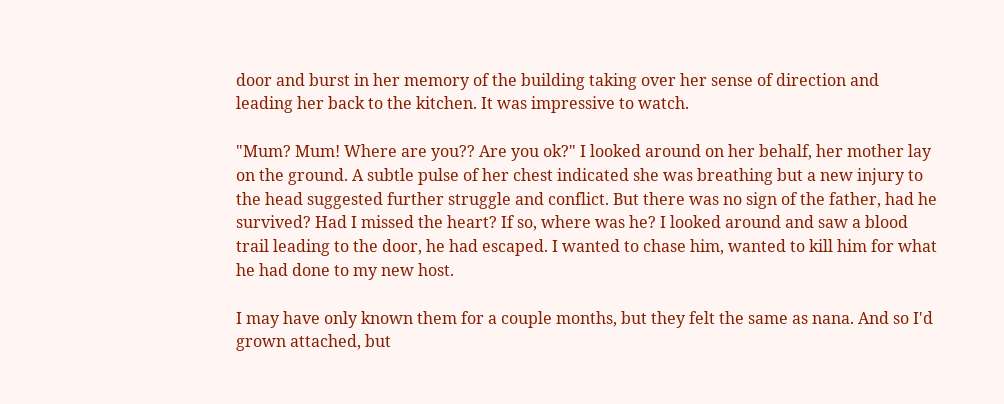door and burst in her memory of the building taking over her sense of direction and leading her back to the kitchen. It was impressive to watch.

"Mum? Mum! Where are you?? Are you ok?" I looked around on her behalf, her mother lay on the ground. A subtle pulse of her chest indicated she was breathing but a new injury to the head suggested further struggle and conflict. But there was no sign of the father, had he survived? Had I missed the heart? If so, where was he? I looked around and saw a blood trail leading to the door, he had escaped. I wanted to chase him, wanted to kill him for what he had done to my new host.

I may have only known them for a couple months, but they felt the same as nana. And so I'd grown attached, but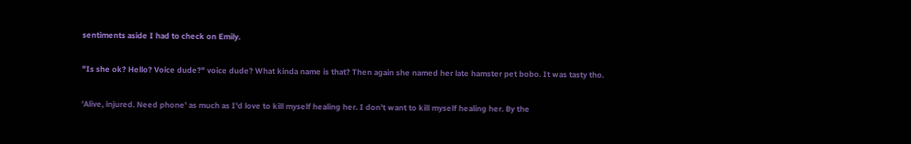sentiments aside I had to check on Emily.

"Is she ok? Hello? Voice dude?" voice dude? What kinda name is that? Then again she named her late hamster pet bobo. It was tasty tho.

'Alive, injured. Need phone' as much as I'd love to kill myself healing her. I don't want to kill myself healing her. By the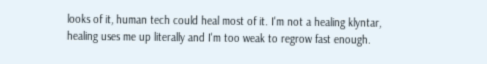looks of it, human tech could heal most of it. I'm not a healing klyntar, healing uses me up literally and I'm too weak to regrow fast enough.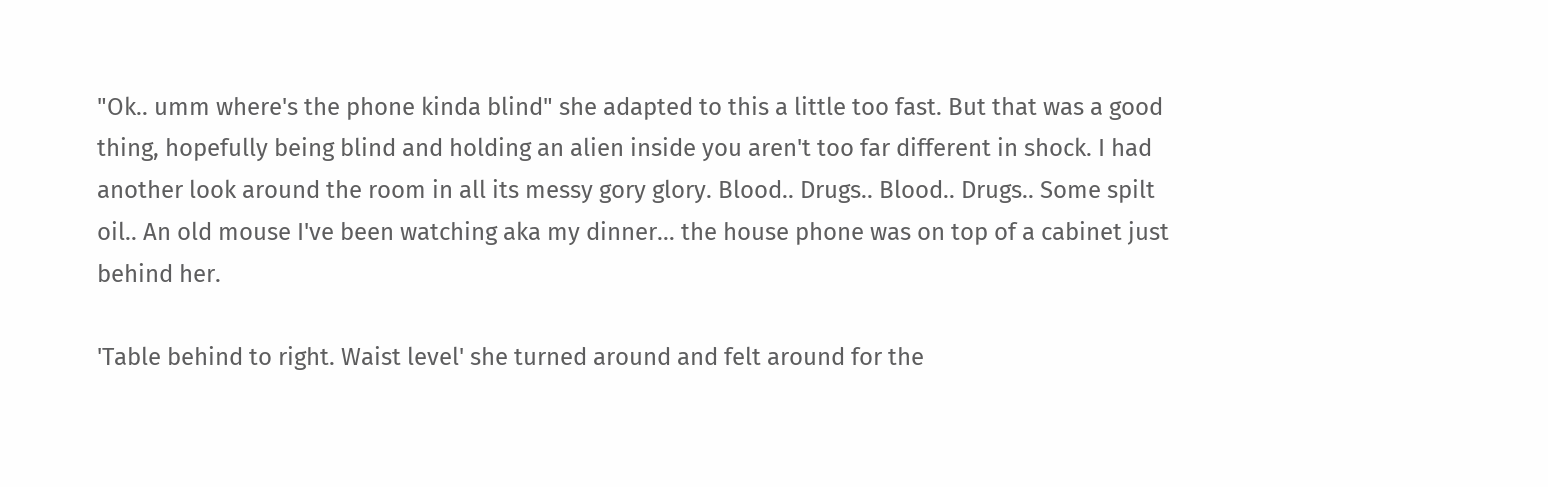"Ok.. umm where's the phone kinda blind" she adapted to this a little too fast. But that was a good thing, hopefully being blind and holding an alien inside you aren't too far different in shock. I had another look around the room in all its messy gory glory. Blood.. Drugs.. Blood.. Drugs.. Some spilt oil.. An old mouse I've been watching aka my dinner… the house phone was on top of a cabinet just behind her.

'Table behind to right. Waist level' she turned around and felt around for the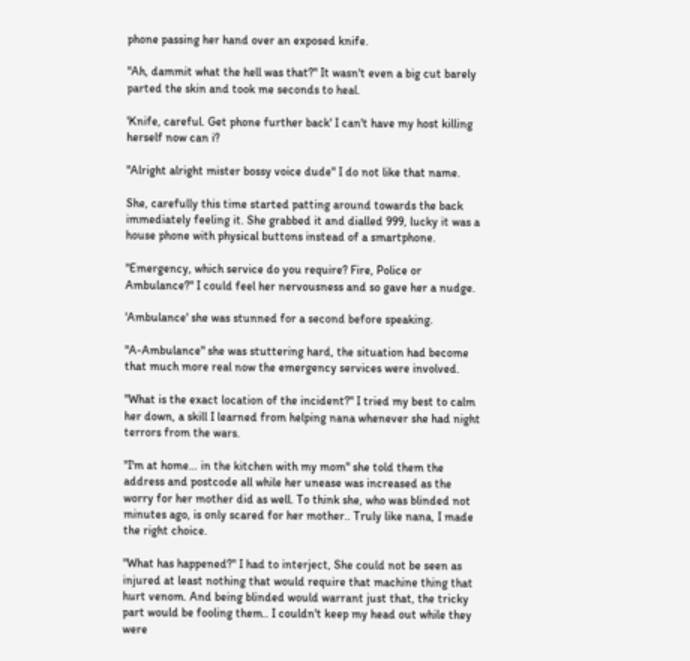phone passing her hand over an exposed knife.

"Ah, dammit what the hell was that?" It wasn't even a big cut barely parted the skin and took me seconds to heal.

'Knife, careful. Get phone further back' I can't have my host killing herself now can i?

"Alright alright mister bossy voice dude" I do not like that name.

She, carefully this time started patting around towards the back immediately feeling it. She grabbed it and dialled 999, lucky it was a house phone with physical buttons instead of a smartphone.

"Emergency, which service do you require? Fire, Police or Ambulance?" I could feel her nervousness and so gave her a nudge.

'Ambulance' she was stunned for a second before speaking.

"A-Ambulance" she was stuttering hard, the situation had become that much more real now the emergency services were involved.

"What is the exact location of the incident?" I tried my best to calm her down, a skill I learned from helping nana whenever she had night terrors from the wars.

"I'm at home… in the kitchen with my mom" she told them the address and postcode all while her unease was increased as the worry for her mother did as well. To think she, who was blinded not minutes ago, is only scared for her mother.. Truly like nana, I made the right choice.

"What has happened?" I had to interject, She could not be seen as injured at least nothing that would require that machine thing that hurt venom. And being blinded would warrant just that, the tricky part would be fooling them.. I couldn't keep my head out while they were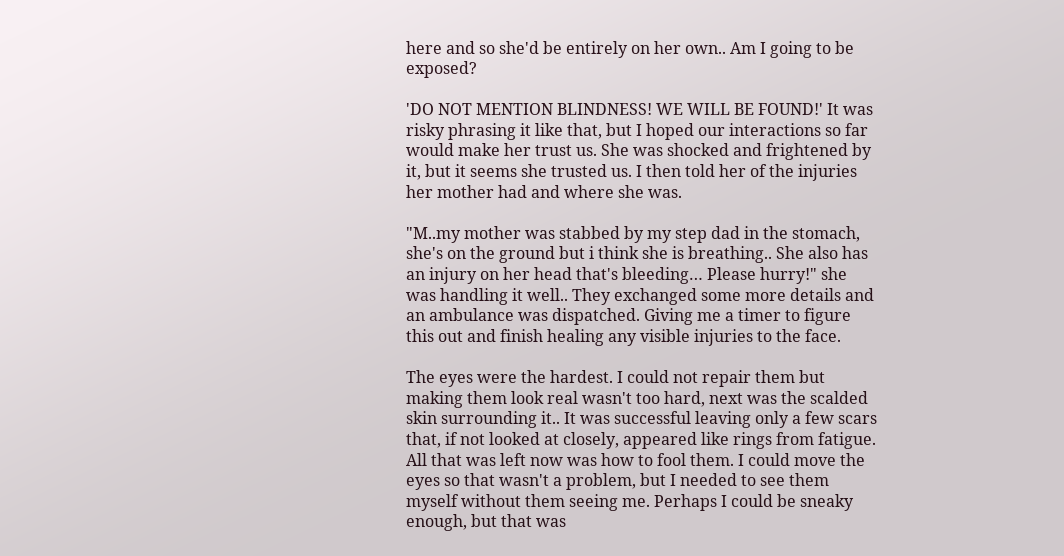here and so she'd be entirely on her own.. Am I going to be exposed?

'DO NOT MENTION BLINDNESS! WE WILL BE FOUND!' It was risky phrasing it like that, but I hoped our interactions so far would make her trust us. She was shocked and frightened by it, but it seems she trusted us. I then told her of the injuries her mother had and where she was.

"M..my mother was stabbed by my step dad in the stomach, she's on the ground but i think she is breathing.. She also has an injury on her head that's bleeding… Please hurry!" she was handling it well.. They exchanged some more details and an ambulance was dispatched. Giving me a timer to figure this out and finish healing any visible injuries to the face.

The eyes were the hardest. I could not repair them but making them look real wasn't too hard, next was the scalded skin surrounding it.. It was successful leaving only a few scars that, if not looked at closely, appeared like rings from fatigue. All that was left now was how to fool them. I could move the eyes so that wasn't a problem, but I needed to see them myself without them seeing me. Perhaps I could be sneaky enough, but that was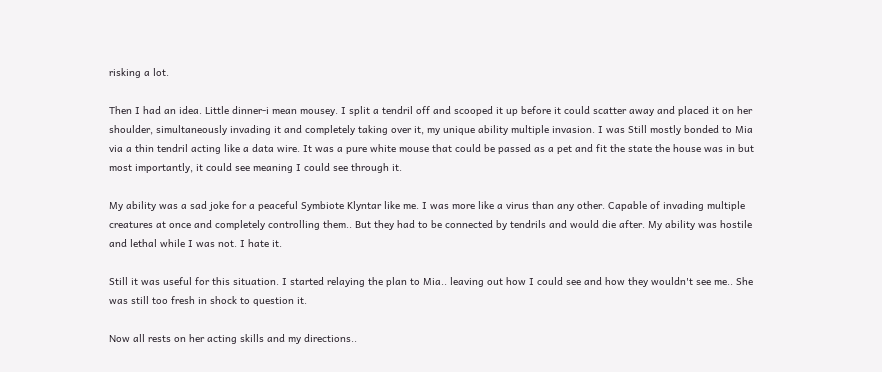risking a lot.

Then I had an idea. Little dinner-i mean mousey. I split a tendril off and scooped it up before it could scatter away and placed it on her shoulder, simultaneously invading it and completely taking over it, my unique ability multiple invasion. I was Still mostly bonded to Mia via a thin tendril acting like a data wire. It was a pure white mouse that could be passed as a pet and fit the state the house was in but most importantly, it could see meaning I could see through it.

My ability was a sad joke for a peaceful Symbiote Klyntar like me. I was more like a virus than any other. Capable of invading multiple creatures at once and completely controlling them.. But they had to be connected by tendrils and would die after. My ability was hostile and lethal while I was not. I hate it.

Still it was useful for this situation. I started relaying the plan to Mia.. leaving out how I could see and how they wouldn't see me.. She was still too fresh in shock to question it.

Now all rests on her acting skills and my directions..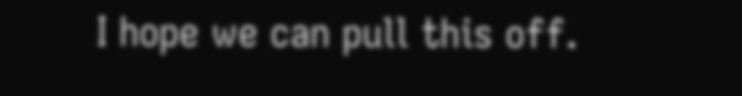I hope we can pull this off.